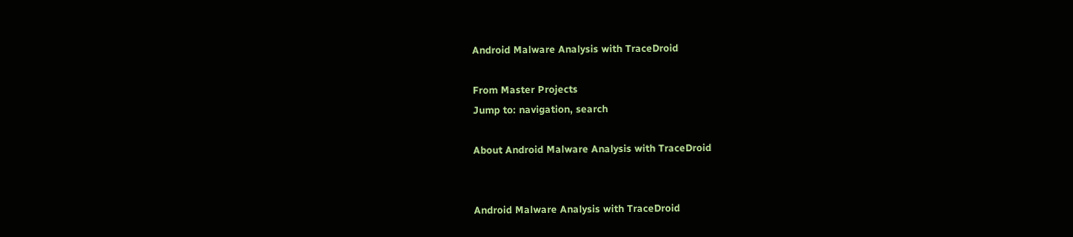Android Malware Analysis with TraceDroid

From Master Projects
Jump to: navigation, search

About Android Malware Analysis with TraceDroid


Android Malware Analysis with TraceDroid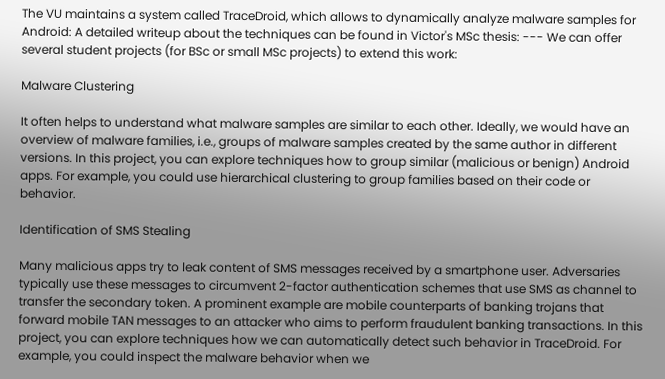The VU maintains a system called TraceDroid, which allows to dynamically analyze malware samples for Android: A detailed writeup about the techniques can be found in Victor's MSc thesis: --- We can offer several student projects (for BSc or small MSc projects) to extend this work:

Malware Clustering

It often helps to understand what malware samples are similar to each other. Ideally, we would have an overview of malware families, i.e., groups of malware samples created by the same author in different versions. In this project, you can explore techniques how to group similar (malicious or benign) Android apps. For example, you could use hierarchical clustering to group families based on their code or behavior.

Identification of SMS Stealing

Many malicious apps try to leak content of SMS messages received by a smartphone user. Adversaries typically use these messages to circumvent 2-factor authentication schemes that use SMS as channel to transfer the secondary token. A prominent example are mobile counterparts of banking trojans that forward mobile TAN messages to an attacker who aims to perform fraudulent banking transactions. In this project, you can explore techniques how we can automatically detect such behavior in TraceDroid. For example, you could inspect the malware behavior when we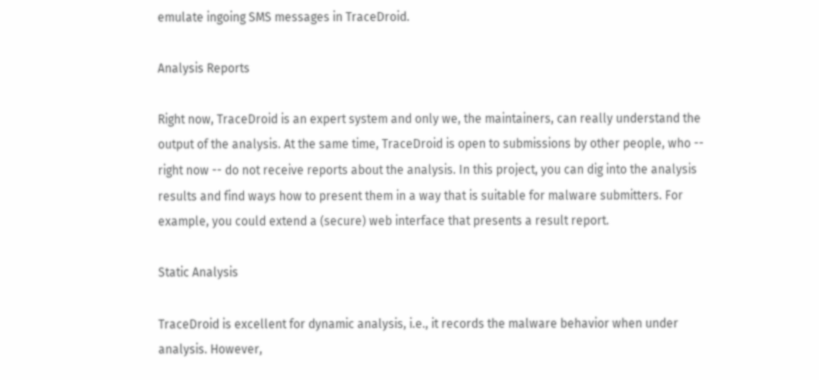emulate ingoing SMS messages in TraceDroid.

Analysis Reports

Right now, TraceDroid is an expert system and only we, the maintainers, can really understand the output of the analysis. At the same time, TraceDroid is open to submissions by other people, who -- right now -- do not receive reports about the analysis. In this project, you can dig into the analysis results and find ways how to present them in a way that is suitable for malware submitters. For example, you could extend a (secure) web interface that presents a result report.

Static Analysis

TraceDroid is excellent for dynamic analysis, i.e., it records the malware behavior when under analysis. However,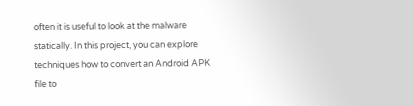often it is useful to look at the malware statically. In this project, you can explore techniques how to convert an Android APK file to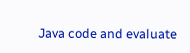Java code and evaluate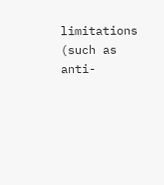limitations (such as anti-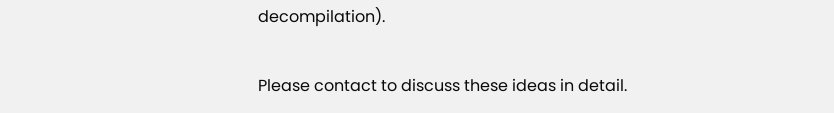decompilation).

Please contact to discuss these ideas in detail.